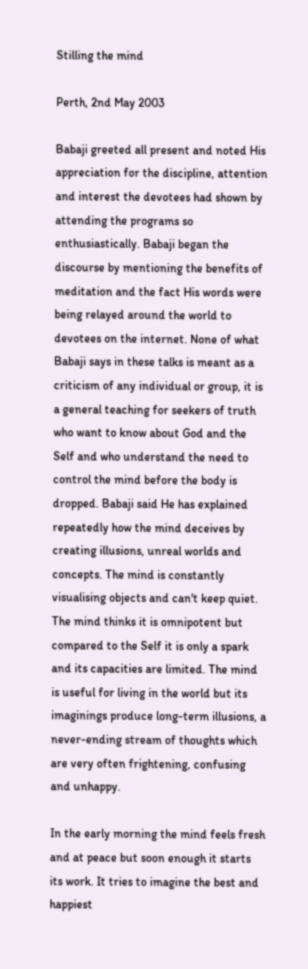Stilling the mind

Perth, 2nd May 2003

Babaji greeted all present and noted His appreciation for the discipline, attention and interest the devotees had shown by attending the programs so enthusiastically. Babaji began the discourse by mentioning the benefits of meditation and the fact His words were being relayed around the world to devotees on the internet. None of what Babaji says in these talks is meant as a criticism of any individual or group, it is a general teaching for seekers of truth who want to know about God and the Self and who understand the need to control the mind before the body is dropped. Babaji said He has explained repeatedly how the mind deceives by creating illusions, unreal worlds and concepts. The mind is constantly visualising objects and can't keep quiet. The mind thinks it is omnipotent but compared to the Self it is only a spark and its capacities are limited. The mind is useful for living in the world but its imaginings produce long-term illusions, a never-ending stream of thoughts which are very often frightening, confusing and unhappy.

In the early morning the mind feels fresh and at peace but soon enough it starts its work. It tries to imagine the best and happiest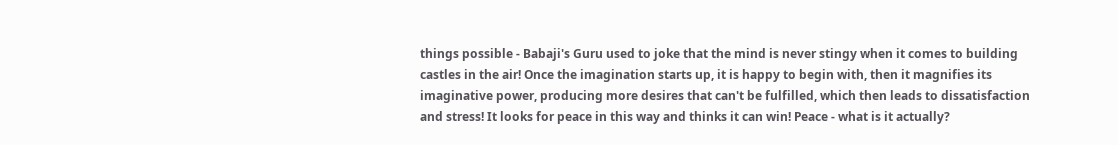things possible - Babaji's Guru used to joke that the mind is never stingy when it comes to building castles in the air! Once the imagination starts up, it is happy to begin with, then it magnifies its imaginative power, producing more desires that can't be fulfilled, which then leads to dissatisfaction and stress! It looks for peace in this way and thinks it can win! Peace - what is it actually?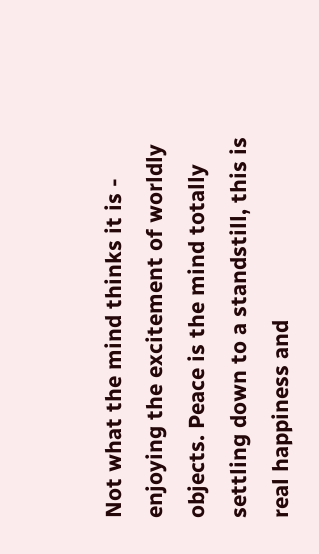Not what the mind thinks it is - enjoying the excitement of worldly objects. Peace is the mind totally settling down to a standstill, this is real happiness and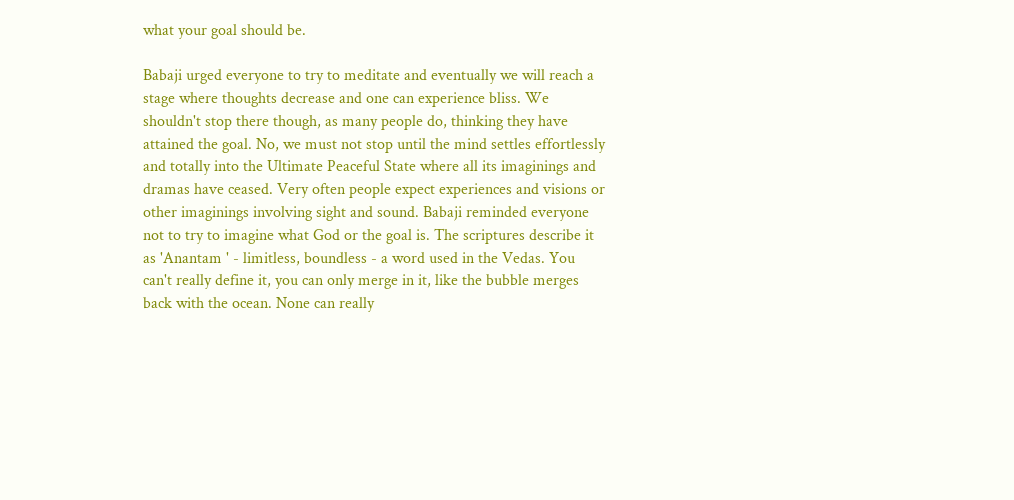what your goal should be.

Babaji urged everyone to try to meditate and eventually we will reach a stage where thoughts decrease and one can experience bliss. We shouldn't stop there though, as many people do, thinking they have attained the goal. No, we must not stop until the mind settles effortlessly and totally into the Ultimate Peaceful State where all its imaginings and dramas have ceased. Very often people expect experiences and visions or other imaginings involving sight and sound. Babaji reminded everyone not to try to imagine what God or the goal is. The scriptures describe it as 'Anantam ' - limitless, boundless - a word used in the Vedas. You can't really define it, you can only merge in it, like the bubble merges back with the ocean. None can really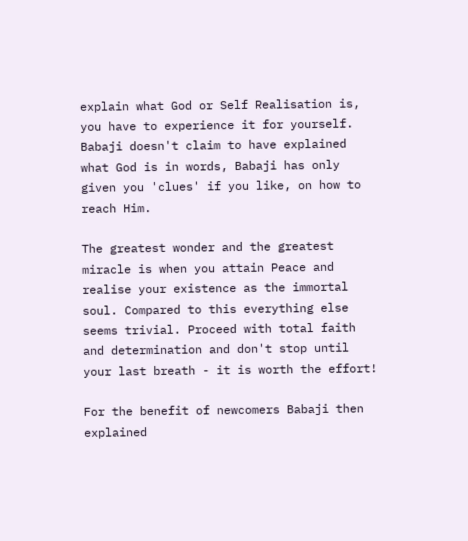explain what God or Self Realisation is, you have to experience it for yourself. Babaji doesn't claim to have explained what God is in words, Babaji has only given you 'clues' if you like, on how to reach Him.

The greatest wonder and the greatest miracle is when you attain Peace and realise your existence as the immortal soul. Compared to this everything else seems trivial. Proceed with total faith and determination and don't stop until your last breath - it is worth the effort!

For the benefit of newcomers Babaji then explained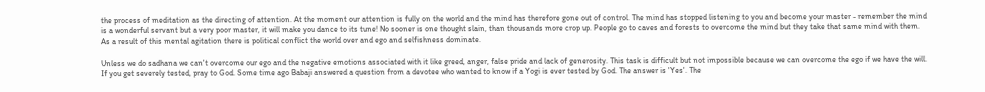the process of meditation as the directing of attention. At the moment our attention is fully on the world and the mind has therefore gone out of control. The mind has stopped listening to you and become your master - remember the mind is a wonderful servant but a very poor master, it will make you dance to its tune! No sooner is one thought slain, than thousands more crop up. People go to caves and forests to overcome the mind but they take that same mind with them. As a result of this mental agitation there is political conflict the world over and ego and selfishness dominate.

Unless we do sadhana we can't overcome our ego and the negative emotions associated with it like greed, anger, false pride and lack of generosity. This task is difficult but not impossible because we can overcome the ego if we have the will. If you get severely tested, pray to God. Some time ago Babaji answered a question from a devotee who wanted to know if a Yogi is ever tested by God. The answer is 'Yes'. The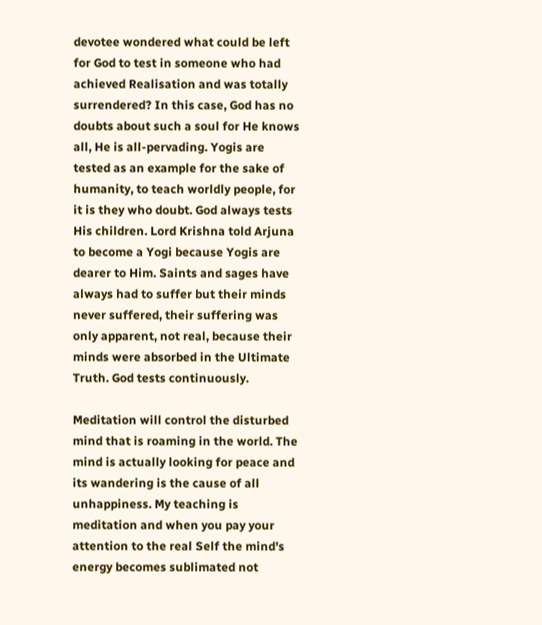devotee wondered what could be left for God to test in someone who had achieved Realisation and was totally surrendered? In this case, God has no doubts about such a soul for He knows all, He is all-pervading. Yogis are tested as an example for the sake of humanity, to teach worldly people, for it is they who doubt. God always tests His children. Lord Krishna told Arjuna to become a Yogi because Yogis are dearer to Him. Saints and sages have always had to suffer but their minds never suffered, their suffering was only apparent, not real, because their minds were absorbed in the Ultimate Truth. God tests continuously.

Meditation will control the disturbed mind that is roaming in the world. The mind is actually looking for peace and its wandering is the cause of all unhappiness. My teaching is meditation and when you pay your attention to the real Self the mind's energy becomes sublimated not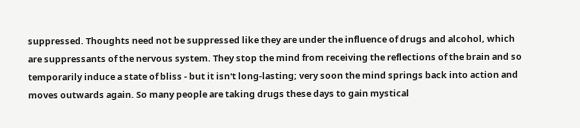suppressed. Thoughts need not be suppressed like they are under the influence of drugs and alcohol, which are suppressants of the nervous system. They stop the mind from receiving the reflections of the brain and so temporarily induce a state of bliss - but it isn't long-lasting; very soon the mind springs back into action and moves outwards again. So many people are taking drugs these days to gain mystical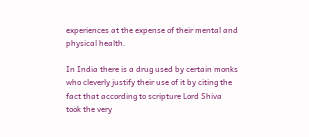experiences at the expense of their mental and physical health.

In India there is a drug used by certain monks who cleverly justify their use of it by citing the fact that according to scripture Lord Shiva took the very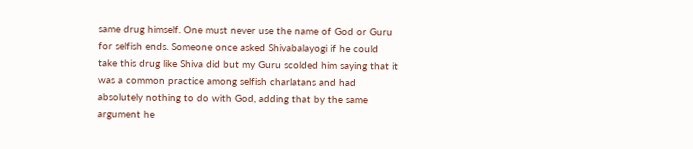same drug himself. One must never use the name of God or Guru for selfish ends. Someone once asked Shivabalayogi if he could take this drug like Shiva did but my Guru scolded him saying that it was a common practice among selfish charlatans and had absolutely nothing to do with God, adding that by the same argument he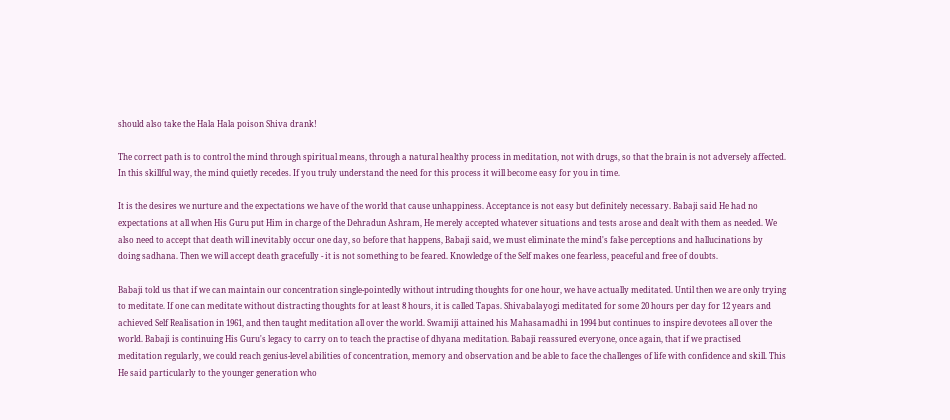should also take the Hala Hala poison Shiva drank!

The correct path is to control the mind through spiritual means, through a natural healthy process in meditation, not with drugs, so that the brain is not adversely affected. In this skillful way, the mind quietly recedes. If you truly understand the need for this process it will become easy for you in time.

It is the desires we nurture and the expectations we have of the world that cause unhappiness. Acceptance is not easy but definitely necessary. Babaji said He had no expectations at all when His Guru put Him in charge of the Dehradun Ashram, He merely accepted whatever situations and tests arose and dealt with them as needed. We also need to accept that death will inevitably occur one day, so before that happens, Babaji said, we must eliminate the mind's false perceptions and hallucinations by doing sadhana. Then we will accept death gracefully - it is not something to be feared. Knowledge of the Self makes one fearless, peaceful and free of doubts.

Babaji told us that if we can maintain our concentration single-pointedly without intruding thoughts for one hour, we have actually meditated. Until then we are only trying to meditate. If one can meditate without distracting thoughts for at least 8 hours, it is called Tapas. Shivabalayogi meditated for some 20 hours per day for 12 years and achieved Self Realisation in 1961, and then taught meditation all over the world. Swamiji attained his Mahasamadhi in 1994 but continues to inspire devotees all over the world. Babaji is continuing His Guru's legacy to carry on to teach the practise of dhyana meditation. Babaji reassured everyone, once again, that if we practised meditation regularly, we could reach genius-level abilities of concentration, memory and observation and be able to face the challenges of life with confidence and skill. This He said particularly to the younger generation who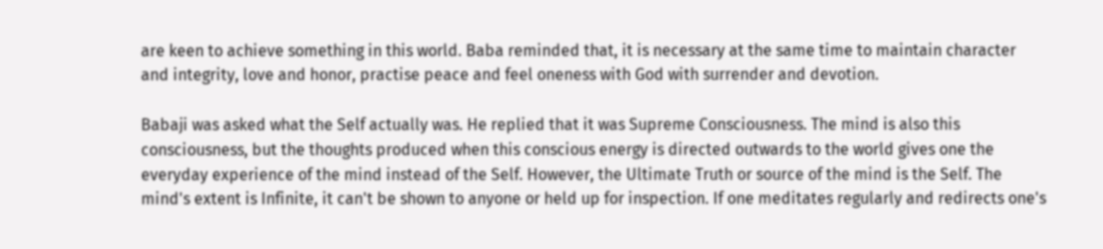are keen to achieve something in this world. Baba reminded that, it is necessary at the same time to maintain character and integrity, love and honor, practise peace and feel oneness with God with surrender and devotion.

Babaji was asked what the Self actually was. He replied that it was Supreme Consciousness. The mind is also this consciousness, but the thoughts produced when this conscious energy is directed outwards to the world gives one the everyday experience of the mind instead of the Self. However, the Ultimate Truth or source of the mind is the Self. The mind's extent is Infinite, it can't be shown to anyone or held up for inspection. If one meditates regularly and redirects one's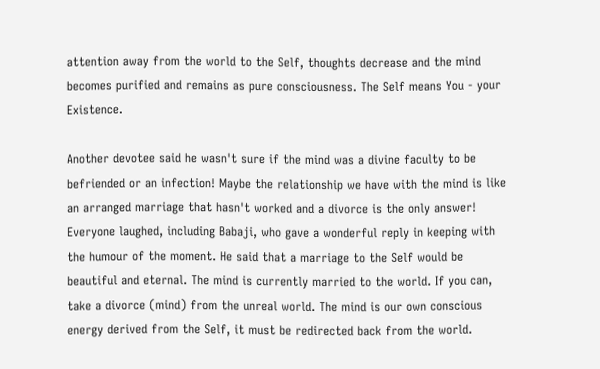attention away from the world to the Self, thoughts decrease and the mind becomes purified and remains as pure consciousness. The Self means You - your Existence.

Another devotee said he wasn't sure if the mind was a divine faculty to be befriended or an infection! Maybe the relationship we have with the mind is like an arranged marriage that hasn't worked and a divorce is the only answer! Everyone laughed, including Babaji, who gave a wonderful reply in keeping with the humour of the moment. He said that a marriage to the Self would be beautiful and eternal. The mind is currently married to the world. If you can, take a divorce (mind) from the unreal world. The mind is our own conscious energy derived from the Self, it must be redirected back from the world.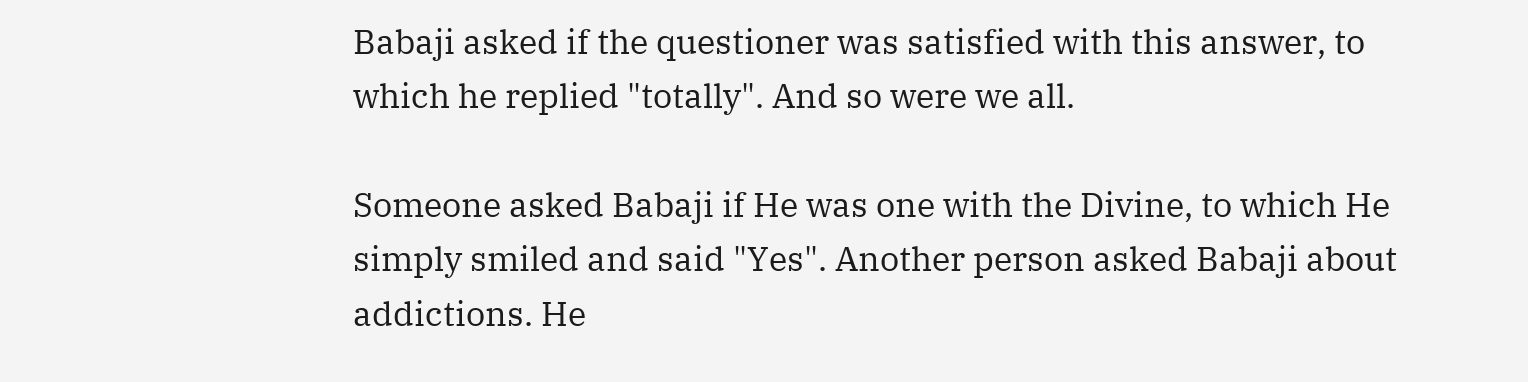Babaji asked if the questioner was satisfied with this answer, to which he replied "totally". And so were we all.

Someone asked Babaji if He was one with the Divine, to which He simply smiled and said "Yes". Another person asked Babaji about addictions. He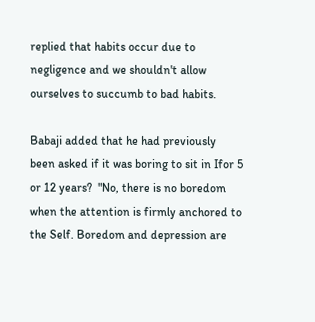replied that habits occur due to negligence and we shouldn't allow ourselves to succumb to bad habits.

Babaji added that he had previously been asked if it was boring to sit in Ifor 5 or 12 years?  "No, there is no boredom when the attention is firmly anchored to the Self. Boredom and depression are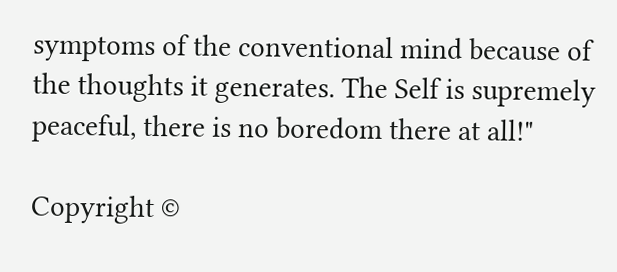symptoms of the conventional mind because of the thoughts it generates. The Self is supremely peaceful, there is no boredom there at all!"

Copyright ©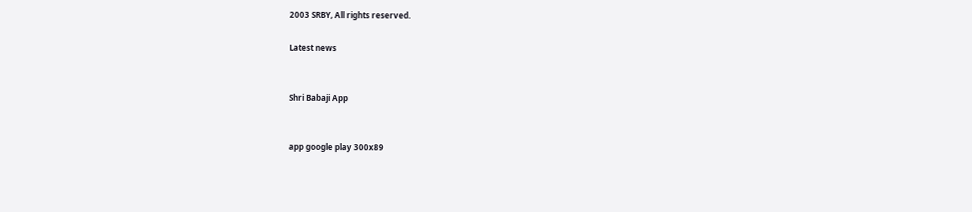2003 SRBY, All rights reserved.

Latest news


Shri Babaji App


app google play 300x89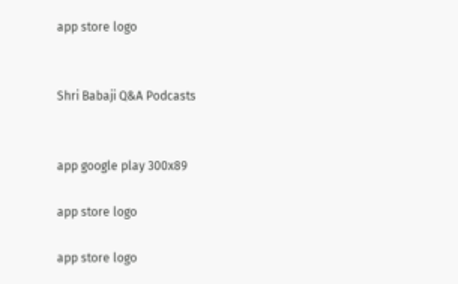app store logo


Shri Babaji Q&A Podcasts


app google play 300x89

app store logo

app store logo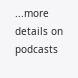...more details on podcasts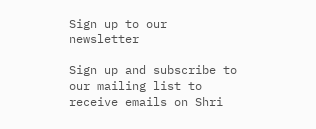Sign up to our newsletter

Sign up and subscribe to our mailing list to receive emails on Shri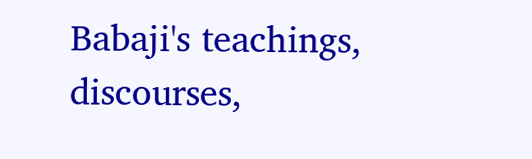Babaji's teachings, discourses,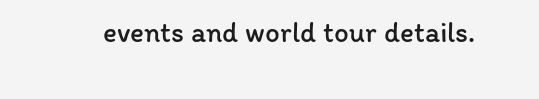events and world tour details.